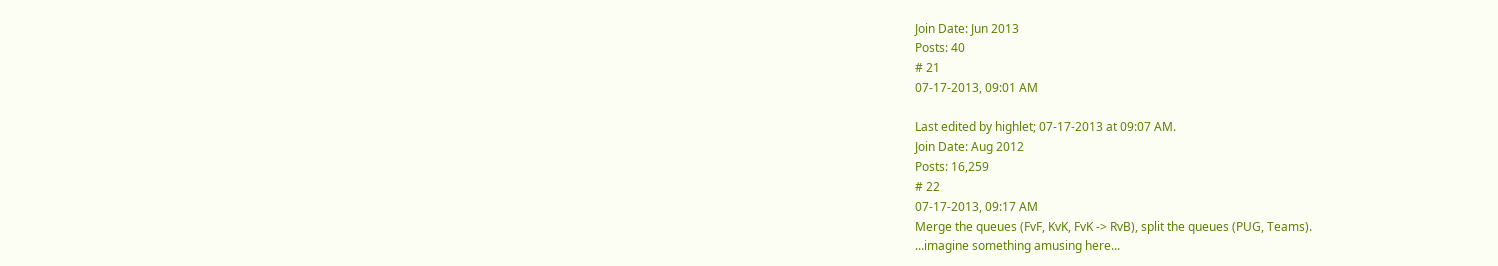Join Date: Jun 2013
Posts: 40
# 21
07-17-2013, 09:01 AM

Last edited by highlet; 07-17-2013 at 09:07 AM.
Join Date: Aug 2012
Posts: 16,259
# 22
07-17-2013, 09:17 AM
Merge the queues (FvF, KvK, FvK -> RvB), split the queues (PUG, Teams).
...imagine something amusing here...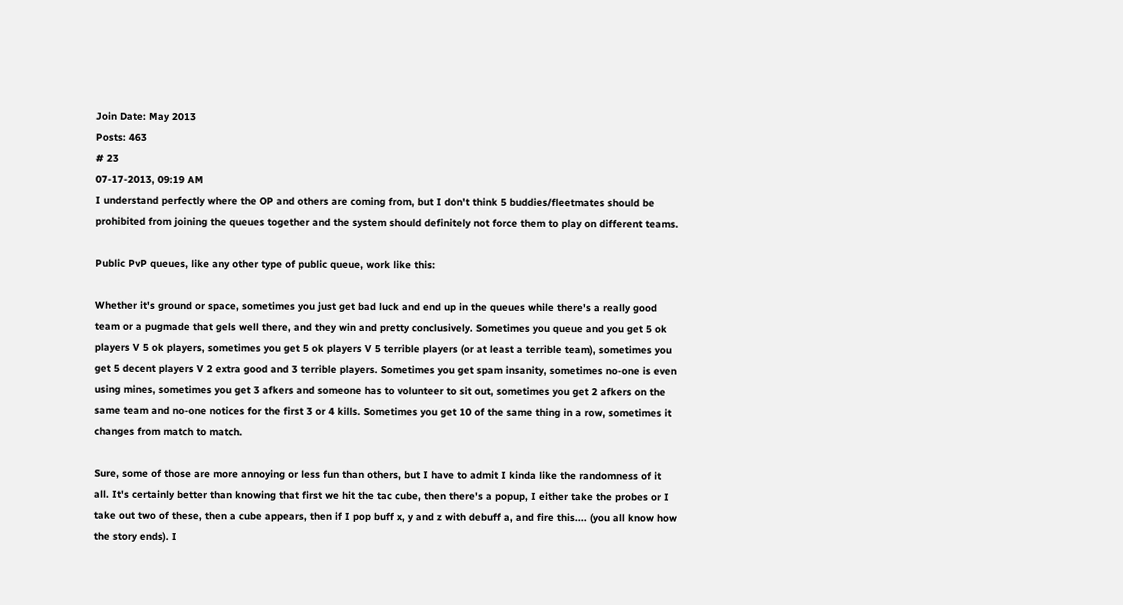Join Date: May 2013
Posts: 463
# 23
07-17-2013, 09:19 AM
I understand perfectly where the OP and others are coming from, but I don't think 5 buddies/fleetmates should be prohibited from joining the queues together and the system should definitely not force them to play on different teams.

Public PvP queues, like any other type of public queue, work like this:

Whether it's ground or space, sometimes you just get bad luck and end up in the queues while there's a really good team or a pugmade that gels well there, and they win and pretty conclusively. Sometimes you queue and you get 5 ok players V 5 ok players, sometimes you get 5 ok players V 5 terrible players (or at least a terrible team), sometimes you get 5 decent players V 2 extra good and 3 terrible players. Sometimes you get spam insanity, sometimes no-one is even using mines, sometimes you get 3 afkers and someone has to volunteer to sit out, sometimes you get 2 afkers on the same team and no-one notices for the first 3 or 4 kills. Sometimes you get 10 of the same thing in a row, sometimes it changes from match to match.

Sure, some of those are more annoying or less fun than others, but I have to admit I kinda like the randomness of it all. It's certainly better than knowing that first we hit the tac cube, then there's a popup, I either take the probes or I take out two of these, then a cube appears, then if I pop buff x, y and z with debuff a, and fire this.... (you all know how the story ends). I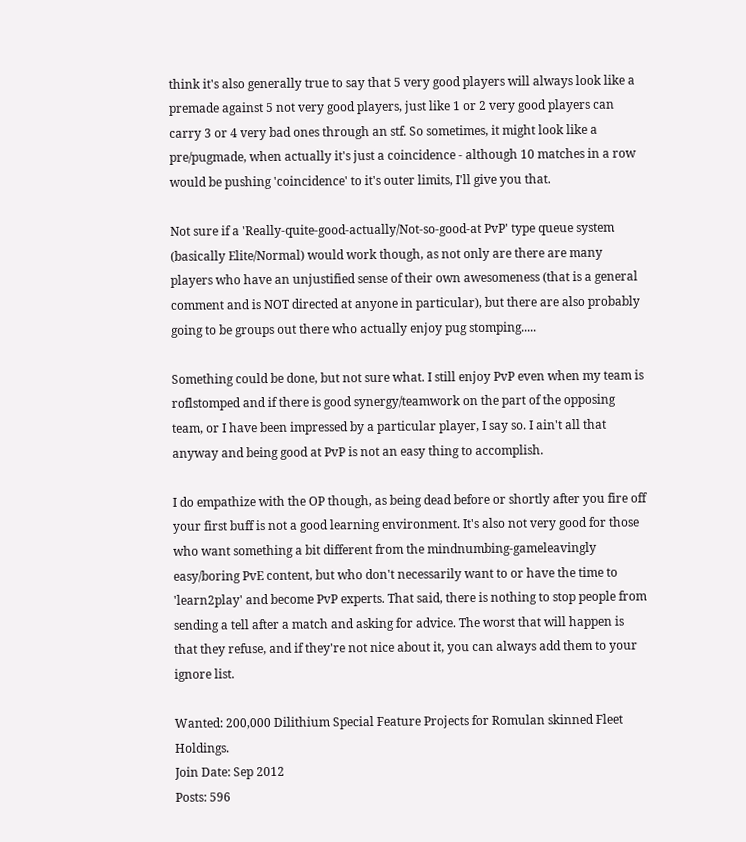think it's also generally true to say that 5 very good players will always look like a premade against 5 not very good players, just like 1 or 2 very good players can carry 3 or 4 very bad ones through an stf. So sometimes, it might look like a pre/pugmade, when actually it's just a coincidence - although 10 matches in a row would be pushing 'coincidence' to it's outer limits, I'll give you that.

Not sure if a 'Really-quite-good-actually/Not-so-good-at PvP' type queue system (basically Elite/Normal) would work though, as not only are there are many players who have an unjustified sense of their own awesomeness (that is a general comment and is NOT directed at anyone in particular), but there are also probably going to be groups out there who actually enjoy pug stomping.....

Something could be done, but not sure what. I still enjoy PvP even when my team is roflstomped and if there is good synergy/teamwork on the part of the opposing team, or I have been impressed by a particular player, I say so. I ain't all that anyway and being good at PvP is not an easy thing to accomplish.

I do empathize with the OP though, as being dead before or shortly after you fire off your first buff is not a good learning environment. It's also not very good for those who want something a bit different from the mindnumbing-gameleavingly easy/boring PvE content, but who don't necessarily want to or have the time to 'learn2play' and become PvP experts. That said, there is nothing to stop people from sending a tell after a match and asking for advice. The worst that will happen is that they refuse, and if they're not nice about it, you can always add them to your ignore list.

Wanted: 200,000 Dilithium Special Feature Projects for Romulan skinned Fleet Holdings.
Join Date: Sep 2012
Posts: 596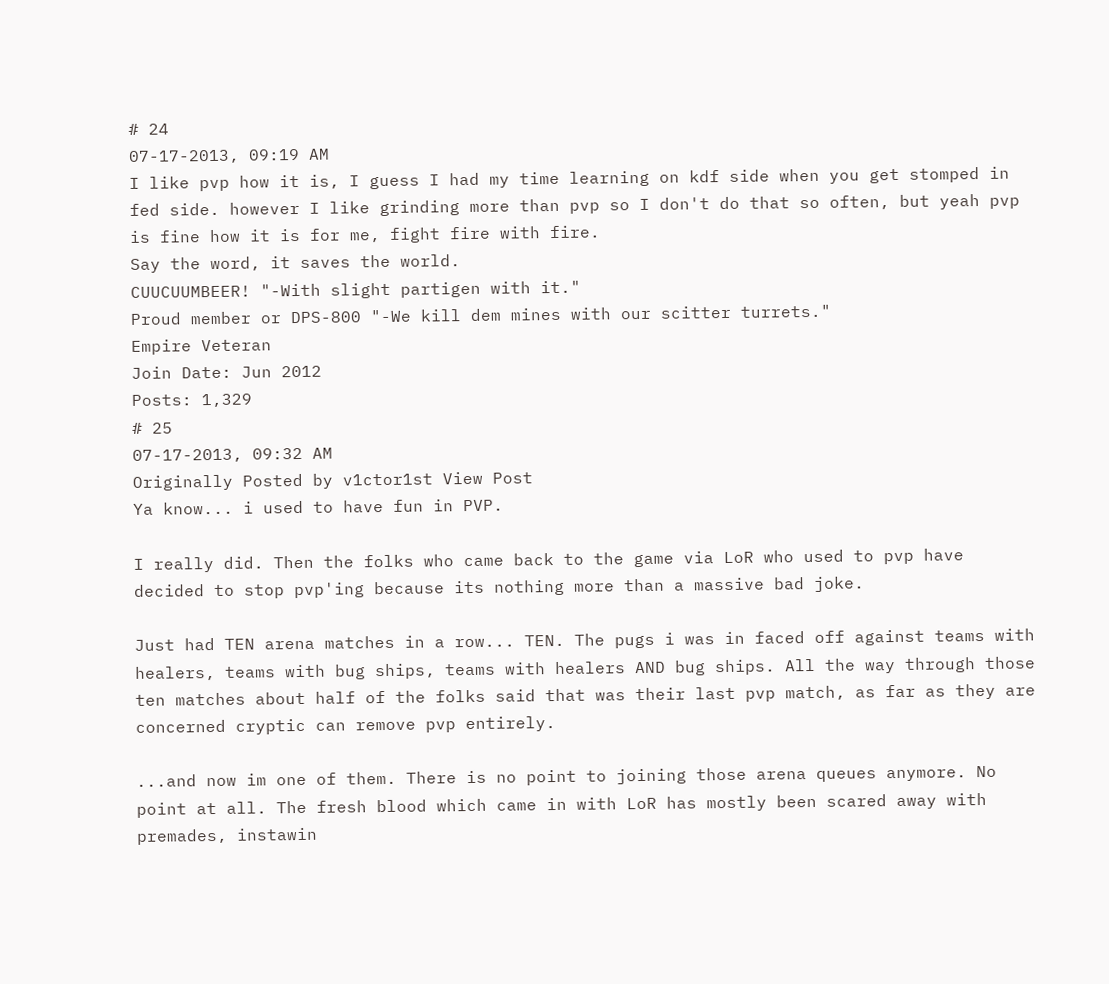# 24
07-17-2013, 09:19 AM
I like pvp how it is, I guess I had my time learning on kdf side when you get stomped in fed side. however I like grinding more than pvp so I don't do that so often, but yeah pvp is fine how it is for me, fight fire with fire.
Say the word, it saves the world.
CUUCUUMBEER! "-With slight partigen with it."
Proud member or DPS-800 "-We kill dem mines with our scitter turrets."
Empire Veteran
Join Date: Jun 2012
Posts: 1,329
# 25
07-17-2013, 09:32 AM
Originally Posted by v1ctor1st View Post
Ya know... i used to have fun in PVP.

I really did. Then the folks who came back to the game via LoR who used to pvp have decided to stop pvp'ing because its nothing more than a massive bad joke.

Just had TEN arena matches in a row... TEN. The pugs i was in faced off against teams with healers, teams with bug ships, teams with healers AND bug ships. All the way through those ten matches about half of the folks said that was their last pvp match, as far as they are concerned cryptic can remove pvp entirely.

...and now im one of them. There is no point to joining those arena queues anymore. No point at all. The fresh blood which came in with LoR has mostly been scared away with premades, instawin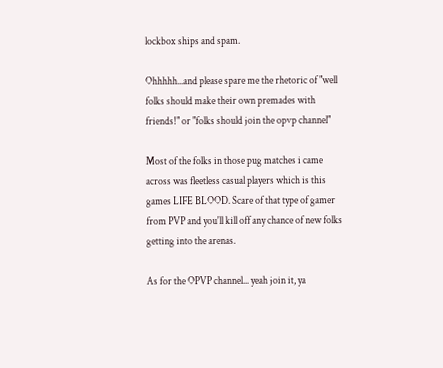lockbox ships and spam.

Ohhhhh...and please spare me the rhetoric of "well folks should make their own premades with friends!" or "folks should join the opvp channel"

Most of the folks in those pug matches i came across was fleetless casual players which is this games LIFE BLOOD. Scare of that type of gamer from PVP and you'll kill off any chance of new folks getting into the arenas.

As for the OPVP channel... yeah join it, ya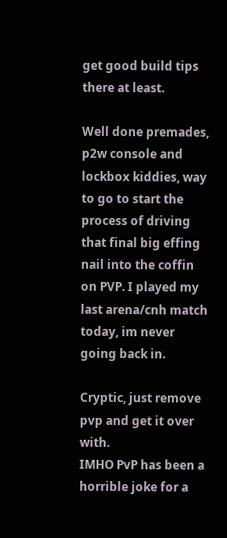get good build tips there at least.

Well done premades, p2w console and lockbox kiddies, way to go to start the process of driving that final big effing nail into the coffin on PVP. I played my last arena/cnh match today, im never going back in.

Cryptic, just remove pvp and get it over with.
IMHO PvP has been a horrible joke for a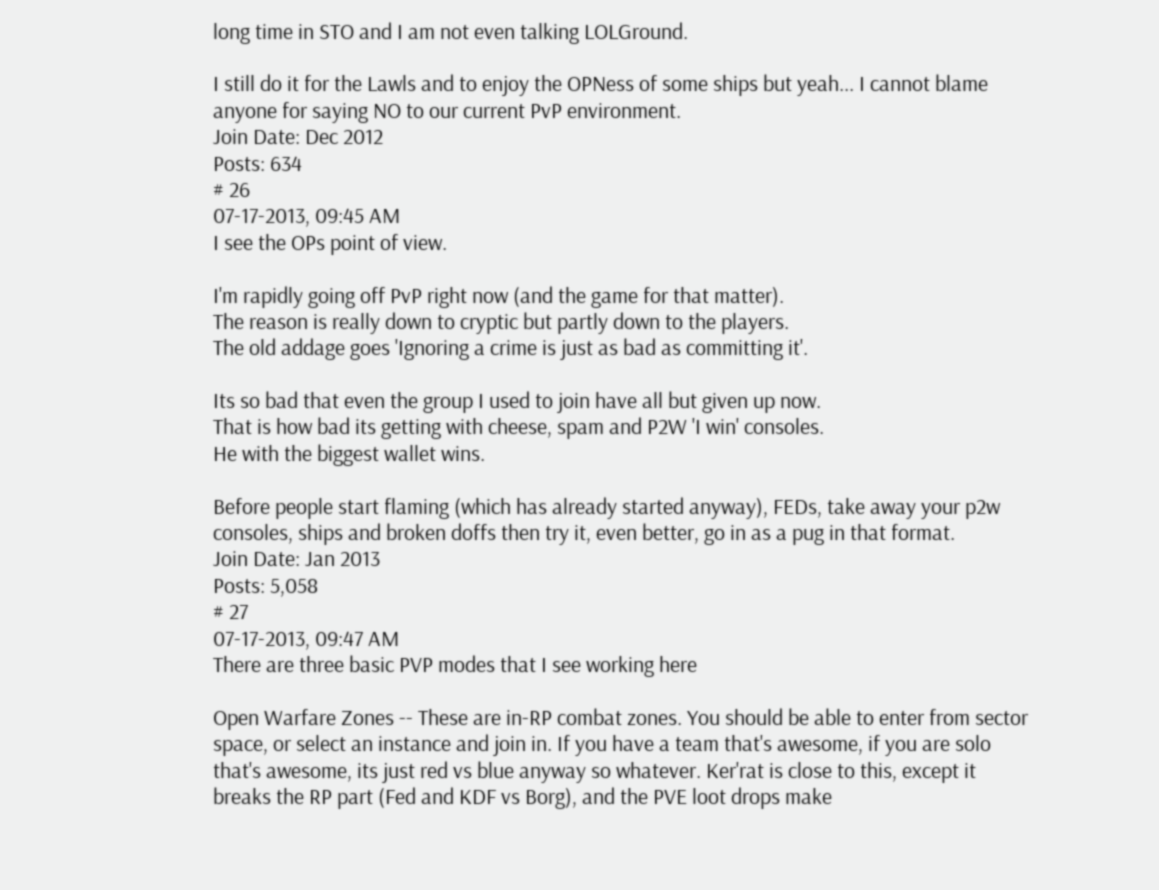long time in STO and I am not even talking LOLGround.

I still do it for the Lawls and to enjoy the OPNess of some ships but yeah... I cannot blame anyone for saying NO to our current PvP environment.
Join Date: Dec 2012
Posts: 634
# 26
07-17-2013, 09:45 AM
I see the OPs point of view.

I'm rapidly going off PvP right now (and the game for that matter).
The reason is really down to cryptic but partly down to the players.
The old addage goes 'Ignoring a crime is just as bad as committing it'.

Its so bad that even the group I used to join have all but given up now.
That is how bad its getting with cheese, spam and P2W 'I win' consoles.
He with the biggest wallet wins.

Before people start flaming (which has already started anyway), FEDs, take away your p2w consoles, ships and broken doffs then try it, even better, go in as a pug in that format.
Join Date: Jan 2013
Posts: 5,058
# 27
07-17-2013, 09:47 AM
There are three basic PVP modes that I see working here

Open Warfare Zones -- These are in-RP combat zones. You should be able to enter from sector space, or select an instance and join in. If you have a team that's awesome, if you are solo that's awesome, its just red vs blue anyway so whatever. Ker'rat is close to this, except it breaks the RP part (Fed and KDF vs Borg), and the PVE loot drops make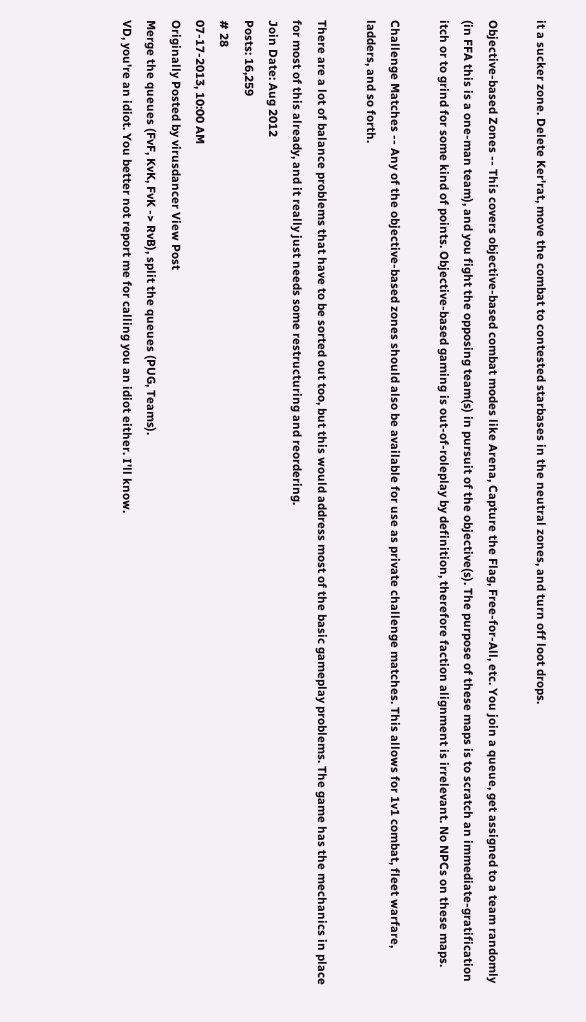it a sucker zone. Delete Ker'rat, move the combat to contested starbases in the neutral zones, and turn off loot drops.

Objective-based Zones -- This covers objective-based combat modes like Arena, Capture the Flag, Free-for-All, etc. You join a queue, get assigned to a team randomly (in FFA this is a one-man team), and you fight the opposing team(s) in pursuit of the objective(s). The purpose of these maps is to scratch an immediate-gratification itch or to grind for some kind of points. Objective-based gaming is out-of-roleplay by definition, therefore faction alignment is irrelevant. No NPCs on these maps.

Challenge Matches -- Any of the objective-based zones should also be available for use as private challenge matches. This allows for 1v1 combat, fleet warfare, ladders, and so forth.

There are a lot of balance problems that have to be sorted out too, but this would address most of the basic gameplay problems. The game has the mechanics in place for most of this already, and it really just needs some restructuring and reordering.
Join Date: Aug 2012
Posts: 16,259
# 28
07-17-2013, 10:00 AM
Originally Posted by virusdancer View Post
Merge the queues (FvF, KvK, FvK -> RvB), split the queues (PUG, Teams).
VD, you're an idiot. You better not report me for calling you an idiot either. I'll know.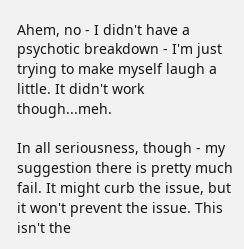Ahem, no - I didn't have a psychotic breakdown - I'm just trying to make myself laugh a little. It didn't work though...meh.

In all seriousness, though - my suggestion there is pretty much fail. It might curb the issue, but it won't prevent the issue. This isn't the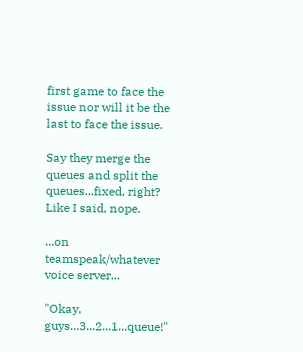first game to face the issue nor will it be the last to face the issue.

Say they merge the queues and split the queues...fixed, right? Like I said, nope.

...on teamspeak/whatever voice server...

"Okay, guys...3...2...1...queue!"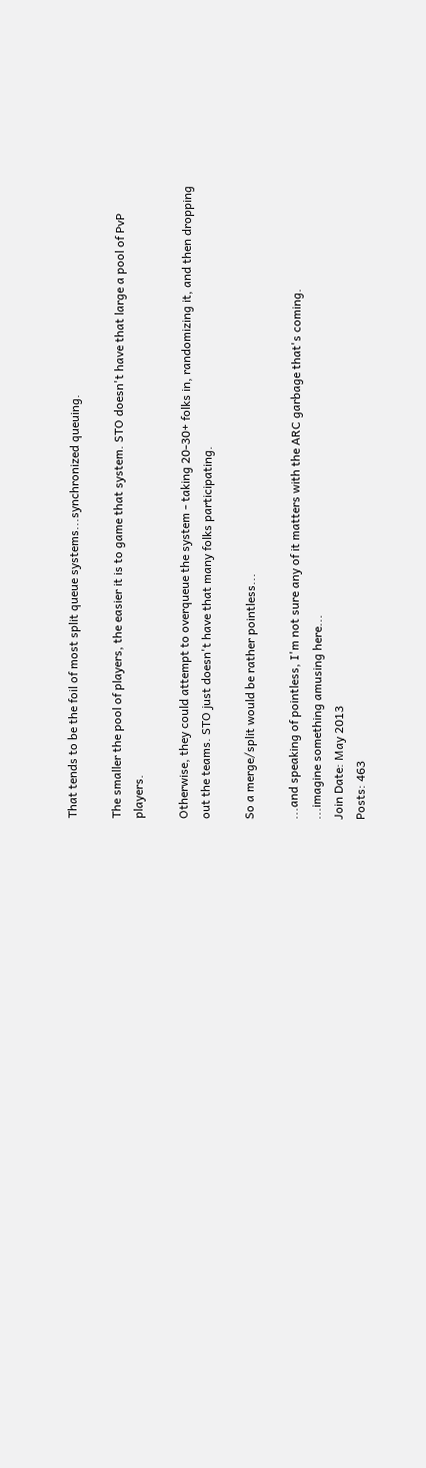That tends to be the foil of most split queue systems...synchronized queuing.

The smaller the pool of players, the easier it is to game that system. STO doesn't have that large a pool of PvP players.

Otherwise, they could attempt to overqueue the system - taking 20-30+ folks in, randomizing it, and then dropping out the teams. STO just doesn't have that many folks participating.

So a merge/split would be rather pointless...

...and speaking of pointless, I'm not sure any of it matters with the ARC garbage that's coming.
...imagine something amusing here...
Join Date: May 2013
Posts: 463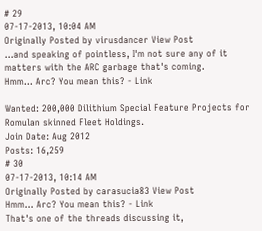# 29
07-17-2013, 10:04 AM
Originally Posted by virusdancer View Post
...and speaking of pointless, I'm not sure any of it matters with the ARC garbage that's coming.
Hmm... Arc? You mean this? - Link

Wanted: 200,000 Dilithium Special Feature Projects for Romulan skinned Fleet Holdings.
Join Date: Aug 2012
Posts: 16,259
# 30
07-17-2013, 10:14 AM
Originally Posted by carasucia83 View Post
Hmm... Arc? You mean this? - Link
That's one of the threads discussing it,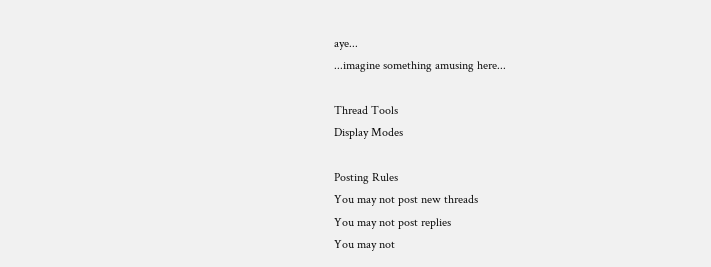aye...
...imagine something amusing here...

Thread Tools
Display Modes

Posting Rules
You may not post new threads
You may not post replies
You may not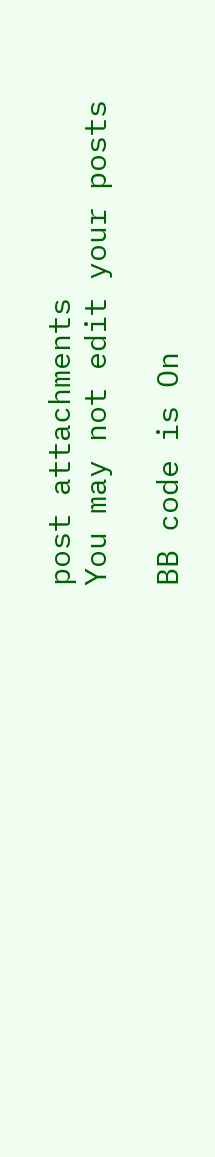post attachments
You may not edit your posts

BB code is On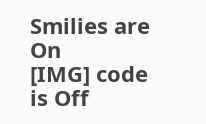Smilies are On
[IMG] code is Off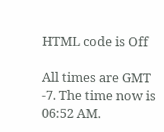HTML code is Off

All times are GMT -7. The time now is 06:52 AM.